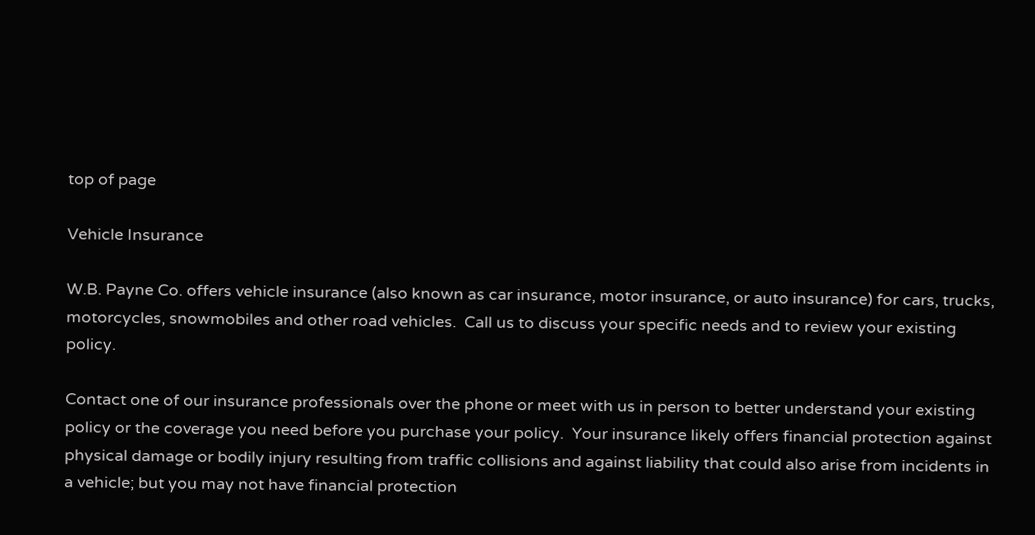top of page

Vehicle Insurance

W.B. Payne Co. offers vehicle insurance (also known as car insurance, motor insurance, or auto insurance) for cars, trucks, motorcycles, snowmobiles and other road vehicles.  Call us to discuss your specific needs and to review your existing policy.

Contact one of our insurance professionals over the phone or meet with us in person to better understand your existing policy or the coverage you need before you purchase your policy.  Your insurance likely offers financial protection against physical damage or bodily injury resulting from traffic collisions and against liability that could also arise from incidents in a vehicle; but you may not have financial protection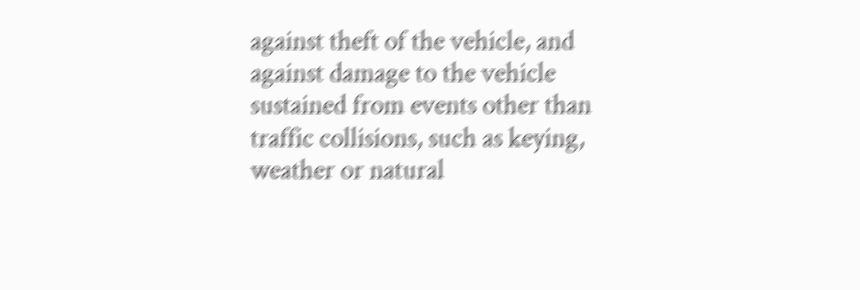against theft of the vehicle, and against damage to the vehicle sustained from events other than traffic collisions, such as keying, weather or natural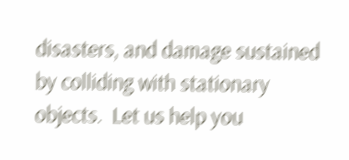disasters, and damage sustained by colliding with stationary objects.  Let us help you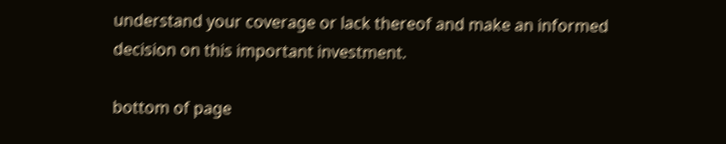understand your coverage or lack thereof and make an informed decision on this important investment.

bottom of page